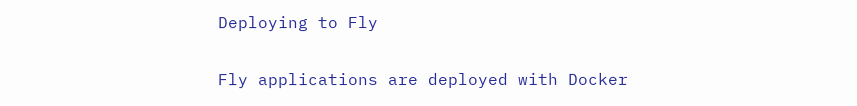Deploying to Fly

Fly applications are deployed with Docker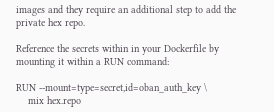images and they require an additional step to add the private hex repo.

Reference the secrets within in your Dockerfile by mounting it within a RUN command:

RUN --mount=type=secret,id=oban_auth_key \
    mix hex.repo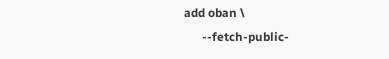add oban \
      --fetch-public-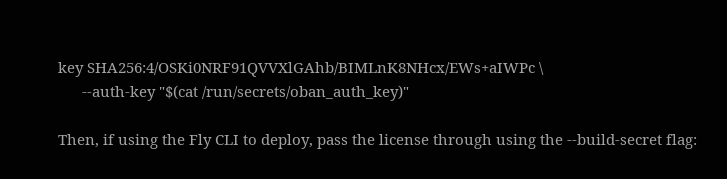key SHA256:4/OSKi0NRF91QVVXlGAhb/BIMLnK8NHcx/EWs+aIWPc \
      --auth-key "$(cat /run/secrets/oban_auth_key)"

Then, if using the Fly CLI to deploy, pass the license through using the --build-secret flag: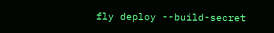fly deploy --build-secret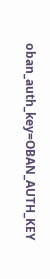oban_auth_key=OBAN_AUTH_KEY